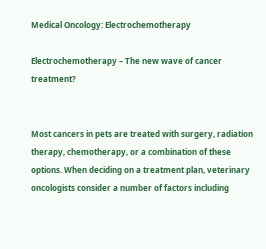Medical Oncology: Electrochemotherapy

Electrochemotherapy – The new wave of cancer treatment?


Most cancers in pets are treated with surgery, radiation therapy, chemotherapy, or a combination of these options. When deciding on a treatment plan, veterinary oncologists consider a number of factors including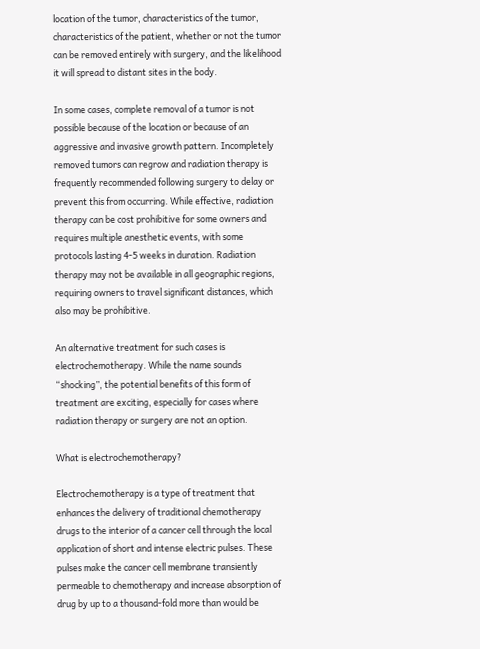location of the tumor, characteristics of the tumor, characteristics of the patient, whether or not the tumor can be removed entirely with surgery, and the likelihood it will spread to distant sites in the body.

In some cases, complete removal of a tumor is not possible because of the location or because of an aggressive and invasive growth pattern. Incompletely removed tumors can regrow and radiation therapy is frequently recommended following surgery to delay or prevent this from occurring. While effective, radiation therapy can be cost prohibitive for some owners and requires multiple anesthetic events, with some protocols lasting 4-5 weeks in duration. Radiation therapy may not be available in all geographic regions, requiring owners to travel significant distances, which also may be prohibitive.

An alternative treatment for such cases is electrochemotherapy. While the name sounds “shocking”, the potential benefits of this form of treatment are exciting, especially for cases where radiation therapy or surgery are not an option.

What is electrochemotherapy?

Electrochemotherapy is a type of treatment that enhances the delivery of traditional chemotherapy drugs to the interior of a cancer cell through the local application of short and intense electric pulses. These pulses make the cancer cell membrane transiently permeable to chemotherapy and increase absorption of drug by up to a thousand-fold more than would be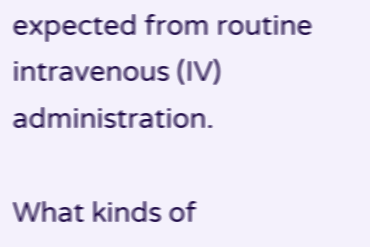expected from routine intravenous (IV) administration.

What kinds of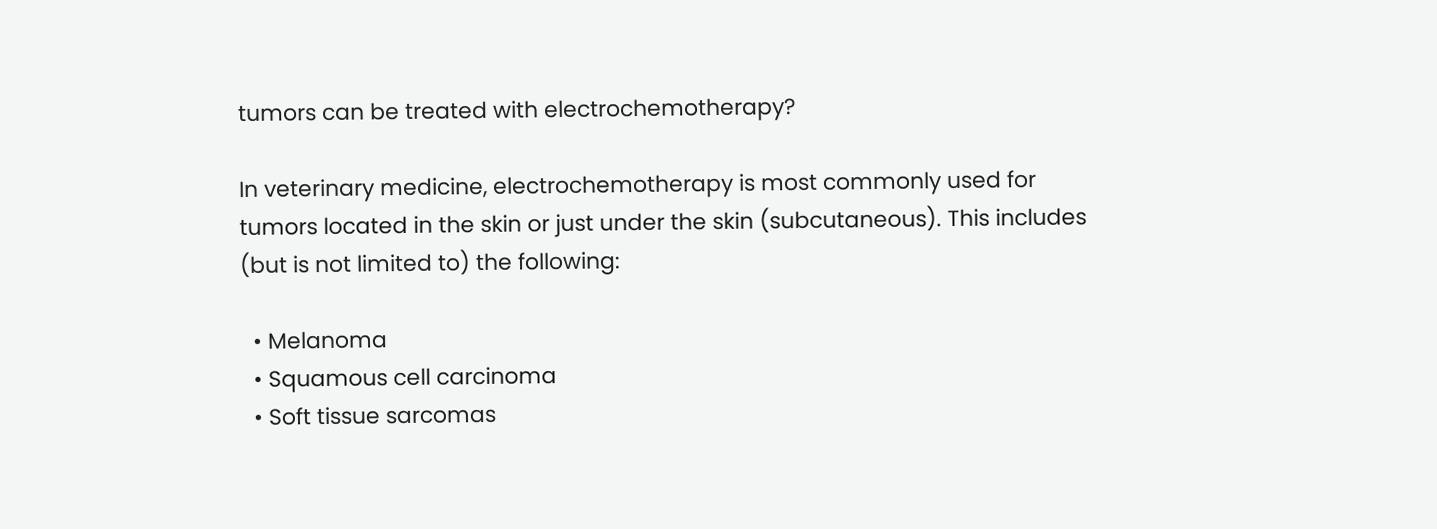tumors can be treated with electrochemotherapy?

In veterinary medicine, electrochemotherapy is most commonly used for tumors located in the skin or just under the skin (subcutaneous). This includes (but is not limited to) the following:

  • Melanoma
  • Squamous cell carcinoma
  • Soft tissue sarcomas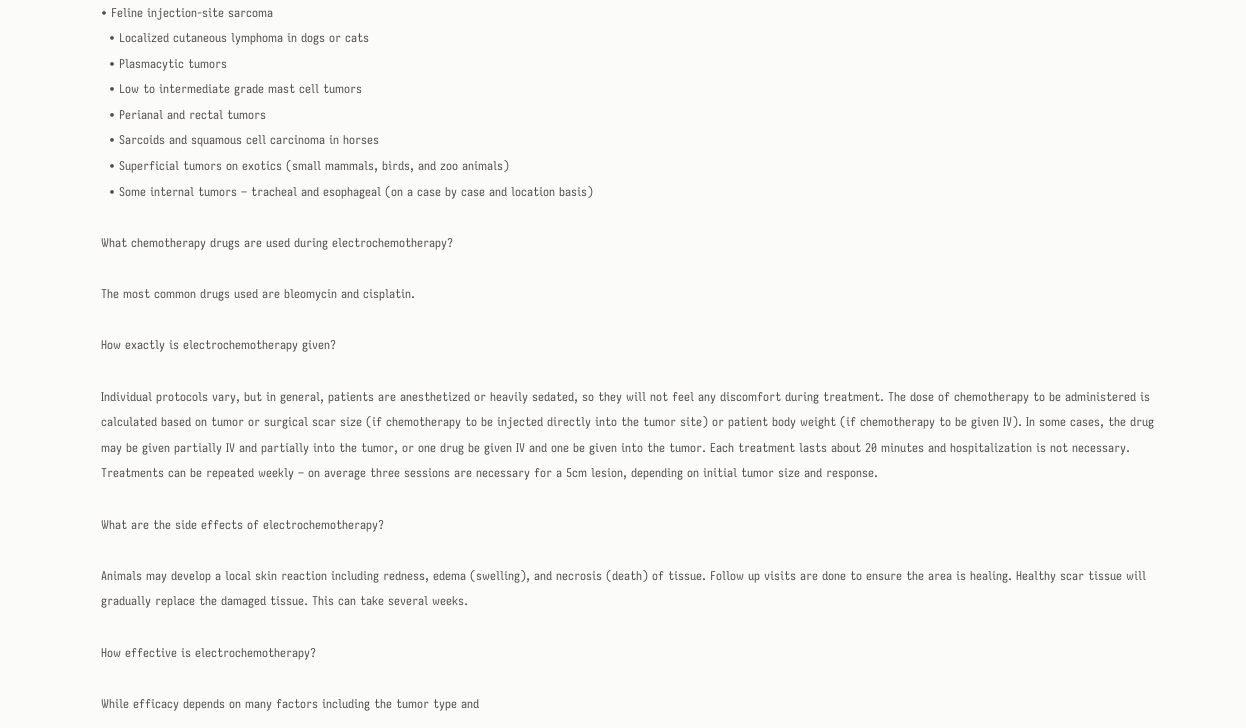• Feline injection-site sarcoma
  • Localized cutaneous lymphoma in dogs or cats
  • Plasmacytic tumors
  • Low to intermediate grade mast cell tumors
  • Perianal and rectal tumors
  • Sarcoids and squamous cell carcinoma in horses
  • Superficial tumors on exotics (small mammals, birds, and zoo animals)
  • Some internal tumors – tracheal and esophageal (on a case by case and location basis)

What chemotherapy drugs are used during electrochemotherapy?

The most common drugs used are bleomycin and cisplatin.

How exactly is electrochemotherapy given?

Individual protocols vary, but in general, patients are anesthetized or heavily sedated, so they will not feel any discomfort during treatment. The dose of chemotherapy to be administered is calculated based on tumor or surgical scar size (if chemotherapy to be injected directly into the tumor site) or patient body weight (if chemotherapy to be given IV). In some cases, the drug may be given partially IV and partially into the tumor, or one drug be given IV and one be given into the tumor. Each treatment lasts about 20 minutes and hospitalization is not necessary. Treatments can be repeated weekly – on average three sessions are necessary for a 5cm lesion, depending on initial tumor size and response.

What are the side effects of electrochemotherapy?

Animals may develop a local skin reaction including redness, edema (swelling), and necrosis (death) of tissue. Follow up visits are done to ensure the area is healing. Healthy scar tissue will gradually replace the damaged tissue. This can take several weeks.

How effective is electrochemotherapy?

While efficacy depends on many factors including the tumor type and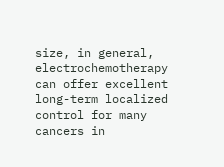size, in general, electrochemotherapy can offer excellent long-term localized control for many cancers in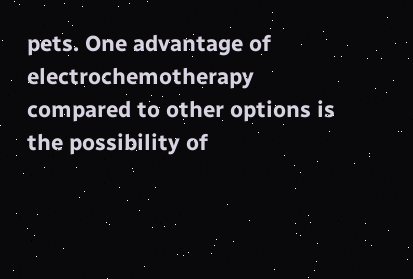pets. One advantage of electrochemotherapy compared to other options is the possibility of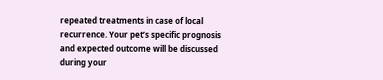repeated treatments in case of local recurrence. Your pet’s specific prognosis and expected outcome will be discussed during your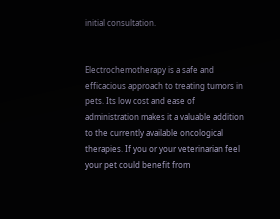initial consultation.


Electrochemotherapy is a safe and efficacious approach to treating tumors in pets. Its low cost and ease of administration makes it a valuable addition to the currently available oncological therapies. If you or your veterinarian feel your pet could benefit from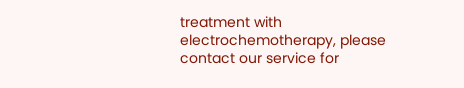treatment with electrochemotherapy, please contact our service for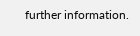further information.